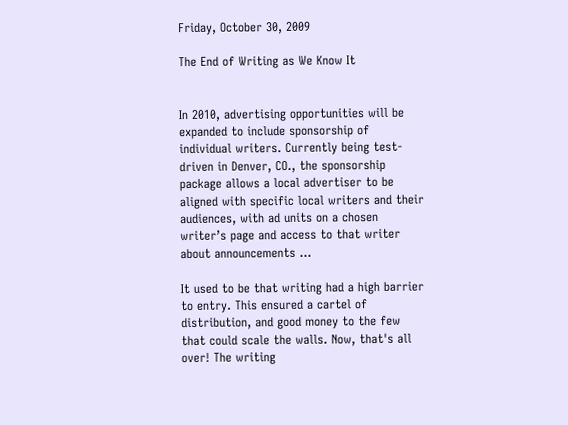Friday, October 30, 2009

The End of Writing as We Know It


In 2010, advertising opportunities will be expanded to include sponsorship of individual writers. Currently being test-driven in Denver, CO., the sponsorship package allows a local advertiser to be aligned with specific local writers and their audiences, with ad units on a chosen writer’s page and access to that writer about announcements ...

It used to be that writing had a high barrier to entry. This ensured a cartel of distribution, and good money to the few that could scale the walls. Now, that's all over! The writing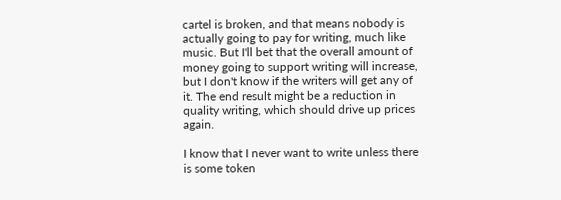cartel is broken, and that means nobody is actually going to pay for writing, much like music. But I'll bet that the overall amount of money going to support writing will increase, but I don't know if the writers will get any of it. The end result might be a reduction in quality writing, which should drive up prices again.

I know that I never want to write unless there is some token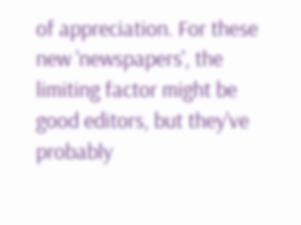of appreciation. For these new 'newspapers', the limiting factor might be good editors, but they've probably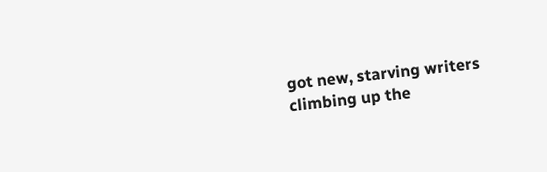got new, starving writers climbing up the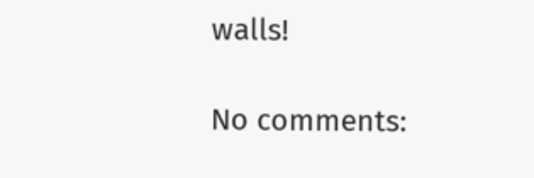walls!

No comments: